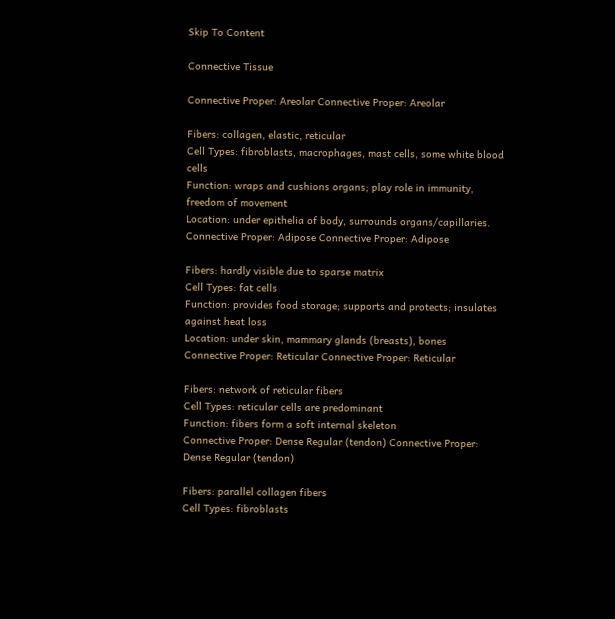Skip To Content

Connective Tissue

Connective Proper: Areolar Connective Proper: Areolar

Fibers: collagen, elastic, reticular
Cell Types: fibroblasts, macrophages, mast cells, some white blood cells
Function: wraps and cushions organs; play role in immunity, freedom of movement
Location: under epithelia of body, surrounds organs/capillaries.
Connective Proper: Adipose Connective Proper: Adipose

Fibers: hardly visible due to sparse matrix
Cell Types: fat cells
Function: provides food storage; supports and protects; insulates against heat loss
Location: under skin, mammary glands (breasts), bones
Connective Proper: Reticular Connective Proper: Reticular

Fibers: network of reticular fibers
Cell Types: reticular cells are predominant
Function: fibers form a soft internal skeleton
Connective Proper: Dense Regular (tendon) Connective Proper: Dense Regular (tendon)

Fibers: parallel collagen fibers
Cell Types: fibroblasts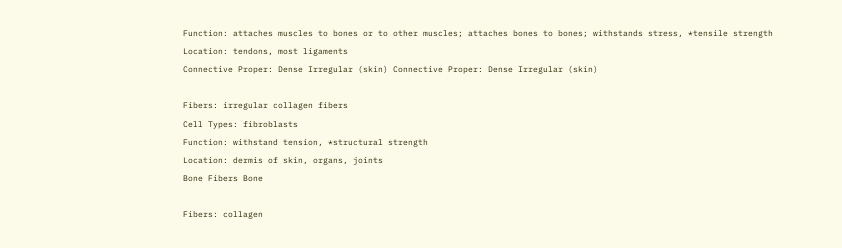Function: attaches muscles to bones or to other muscles; attaches bones to bones; withstands stress, *tensile strength
Location: tendons, most ligaments
Connective Proper: Dense Irregular (skin) Connective Proper: Dense Irregular (skin)

Fibers: irregular collagen fibers
Cell Types: fibroblasts
Function: withstand tension, *structural strength
Location: dermis of skin, organs, joints
Bone Fibers Bone

Fibers: collagen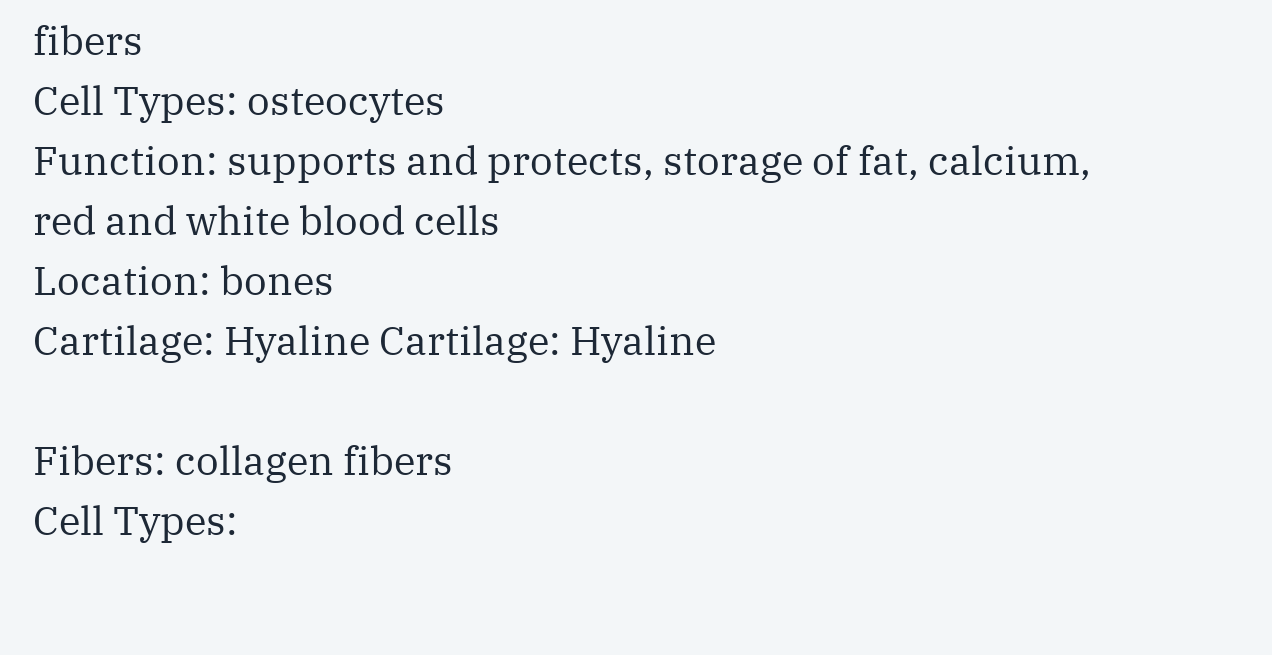fibers
Cell Types: osteocytes
Function: supports and protects, storage of fat, calcium, red and white blood cells
Location: bones
Cartilage: Hyaline Cartilage: Hyaline

Fibers: collagen fibers
Cell Types: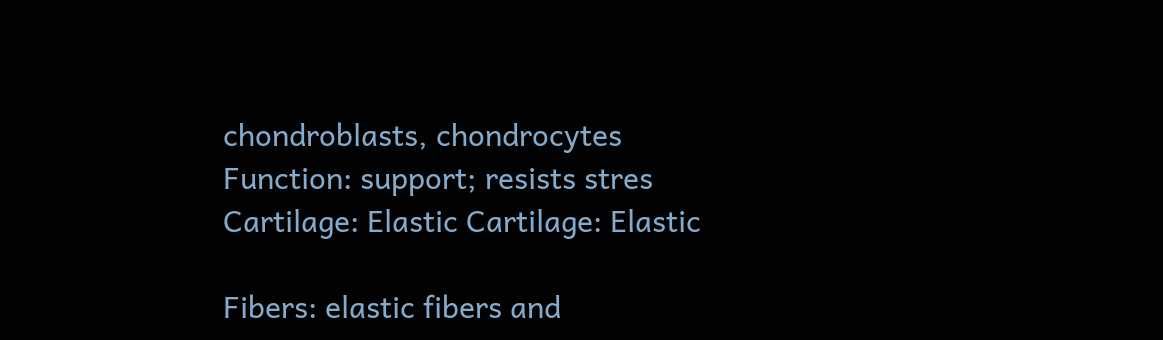chondroblasts, chondrocytes
Function: support; resists stres
Cartilage: Elastic Cartilage: Elastic

Fibers: elastic fibers and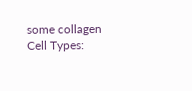some collagen
Cell Types: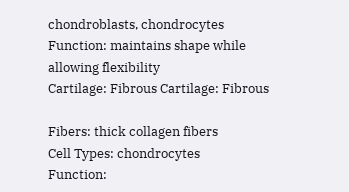chondroblasts, chondrocytes
Function: maintains shape while allowing flexibility
Cartilage: Fibrous Cartilage: Fibrous

Fibers: thick collagen fibers
Cell Types: chondrocytes
Function: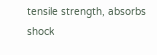tensile strength, absorbs shock